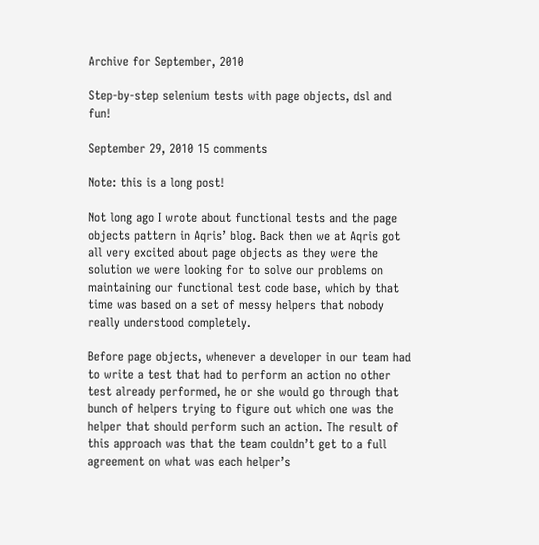Archive for September, 2010

Step-by-step selenium tests with page objects, dsl and fun!

September 29, 2010 15 comments

Note: this is a long post!

Not long ago I wrote about functional tests and the page objects pattern in Aqris’ blog. Back then we at Aqris got all very excited about page objects as they were the solution we were looking for to solve our problems on maintaining our functional test code base, which by that time was based on a set of messy helpers that nobody really understood completely.

Before page objects, whenever a developer in our team had to write a test that had to perform an action no other test already performed, he or she would go through that bunch of helpers trying to figure out which one was the helper that should perform such an action. The result of this approach was that the team couldn’t get to a full agreement on what was each helper’s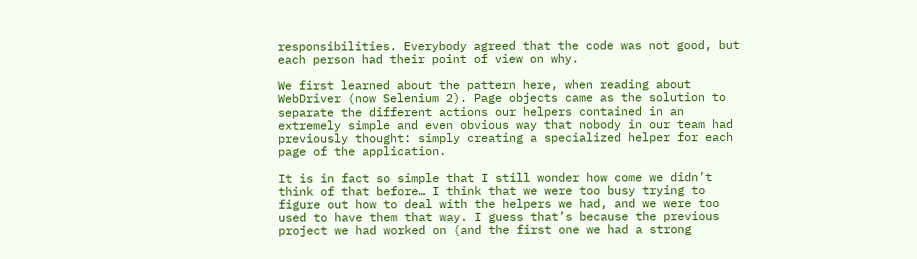responsibilities. Everybody agreed that the code was not good, but each person had their point of view on why.

We first learned about the pattern here, when reading about WebDriver (now Selenium 2). Page objects came as the solution to separate the different actions our helpers contained in an extremely simple and even obvious way that nobody in our team had previously thought: simply creating a specialized helper for each page of the application.

It is in fact so simple that I still wonder how come we didn’t think of that before… I think that we were too busy trying to figure out how to deal with the helpers we had, and we were too used to have them that way. I guess that’s because the previous project we had worked on (and the first one we had a strong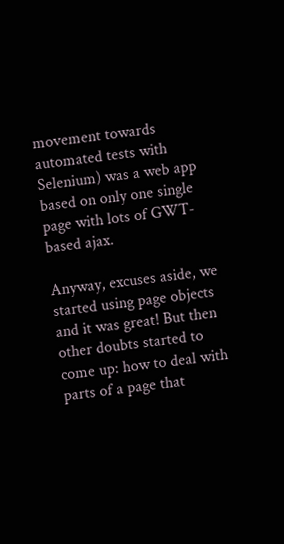movement towards automated tests with Selenium) was a web app based on only one single page with lots of GWT-based ajax.

Anyway, excuses aside, we started using page objects and it was great! But then other doubts started to come up: how to deal with parts of a page that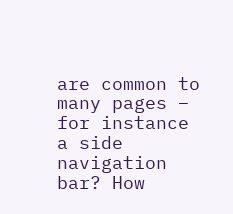are common to many pages – for instance a side navigation bar? How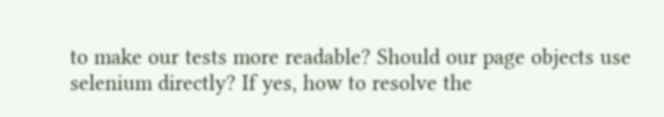to make our tests more readable? Should our page objects use selenium directly? If yes, how to resolve the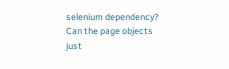selenium dependency? Can the page objects just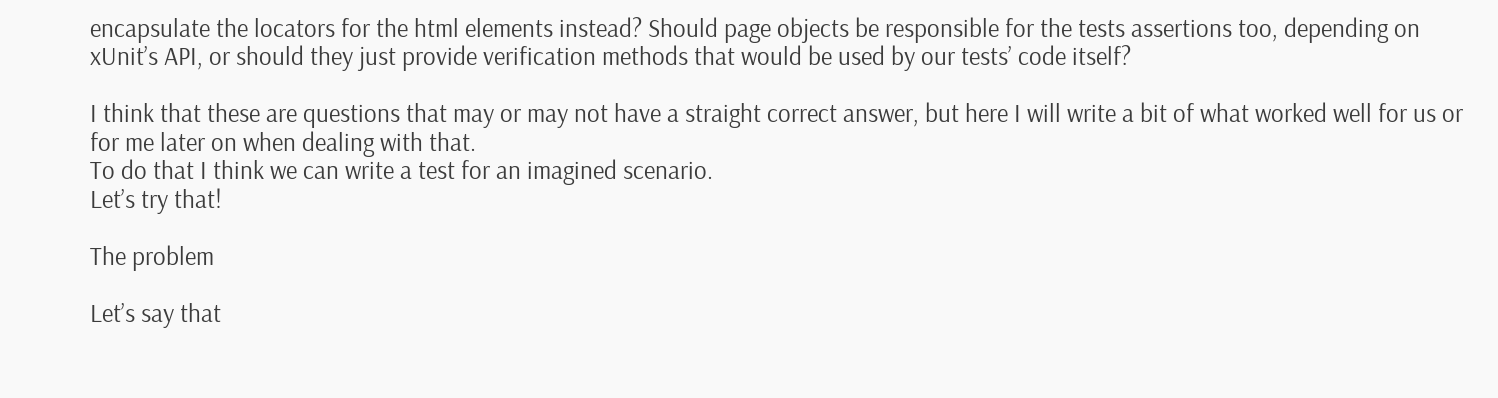encapsulate the locators for the html elements instead? Should page objects be responsible for the tests assertions too, depending on xUnit’s API, or should they just provide verification methods that would be used by our tests’ code itself?

I think that these are questions that may or may not have a straight correct answer, but here I will write a bit of what worked well for us or for me later on when dealing with that.
To do that I think we can write a test for an imagined scenario.
Let’s try that!

The problem

Let’s say that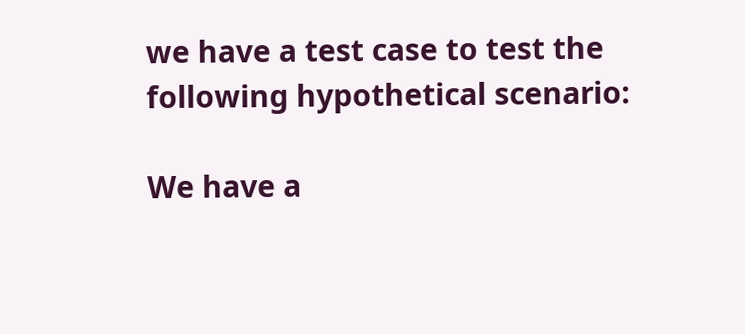we have a test case to test the following hypothetical scenario:

We have a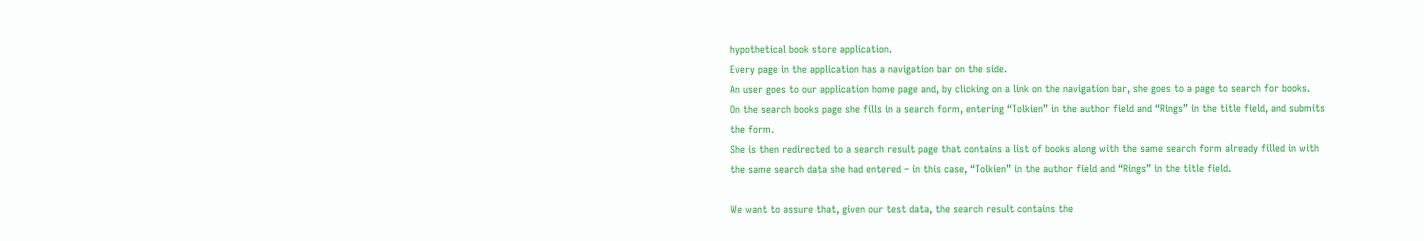hypothetical book store application.
Every page in the application has a navigation bar on the side.
An user goes to our application home page and, by clicking on a link on the navigation bar, she goes to a page to search for books.
On the search books page she fills in a search form, entering “Tolkien” in the author field and “Rings” in the title field, and submits the form.
She is then redirected to a search result page that contains a list of books along with the same search form already filled in with the same search data she had entered – in this case, “Tolkien” in the author field and “Rings” in the title field.

We want to assure that, given our test data, the search result contains the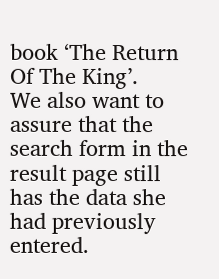book ‘The Return Of The King’.
We also want to assure that the search form in the result page still has the data she had previously entered.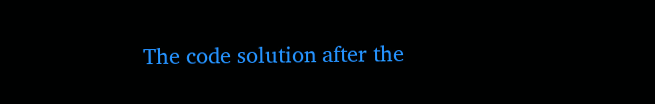The code solution after the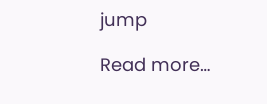jump

Read more…